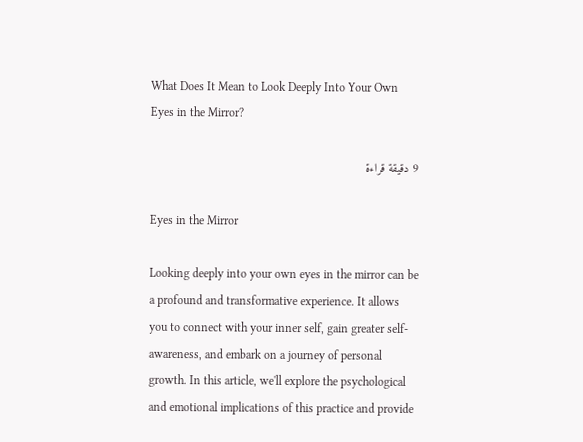What Does It Mean to Look Deeply Into Your Own Eyes in the Mirror?

9 دقيقة قراءة

Eyes in the Mirror

Looking deeply into your own eyes in the mirror can be a profound and transformative experience. It allows you to connect with your inner self, gain greater self-awareness, and embark on a journey of personal growth. In this article, we'll explore the psychological and emotional implications of this practice and provide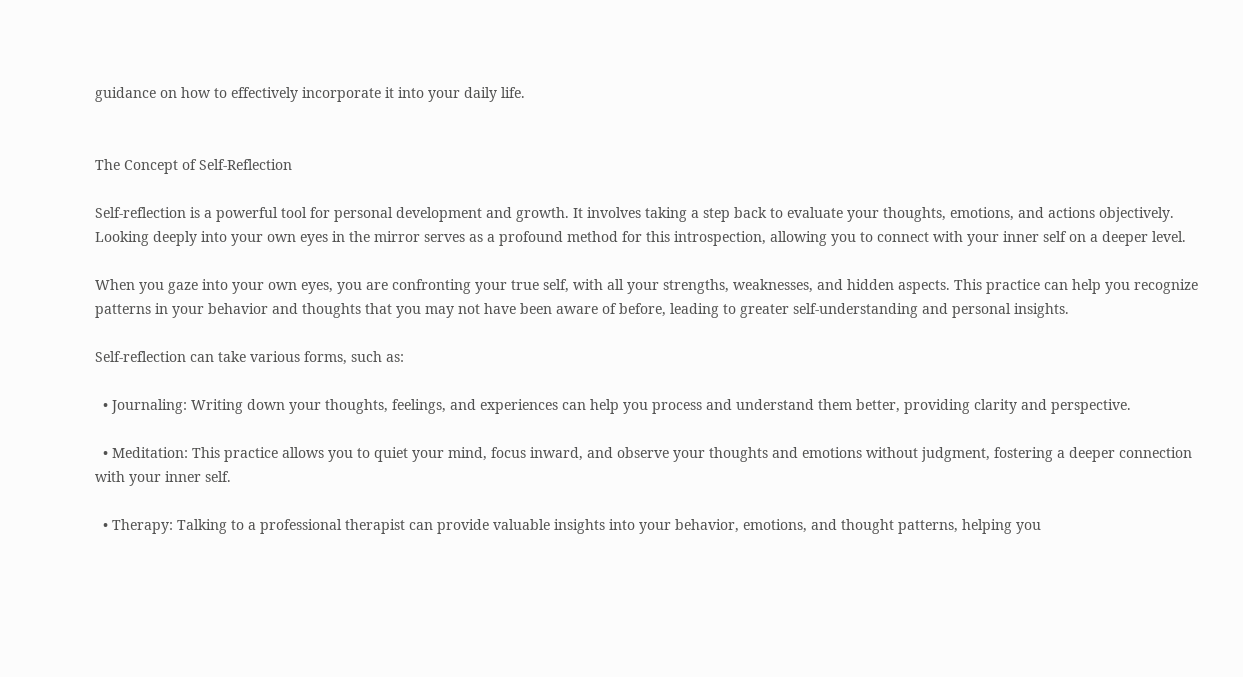guidance on how to effectively incorporate it into your daily life.


The Concept of Self-Reflection

Self-reflection is a powerful tool for personal development and growth. It involves taking a step back to evaluate your thoughts, emotions, and actions objectively. Looking deeply into your own eyes in the mirror serves as a profound method for this introspection, allowing you to connect with your inner self on a deeper level.

When you gaze into your own eyes, you are confronting your true self, with all your strengths, weaknesses, and hidden aspects. This practice can help you recognize patterns in your behavior and thoughts that you may not have been aware of before, leading to greater self-understanding and personal insights.

Self-reflection can take various forms, such as:

  • Journaling: Writing down your thoughts, feelings, and experiences can help you process and understand them better, providing clarity and perspective.

  • Meditation: This practice allows you to quiet your mind, focus inward, and observe your thoughts and emotions without judgment, fostering a deeper connection with your inner self.

  • Therapy: Talking to a professional therapist can provide valuable insights into your behavior, emotions, and thought patterns, helping you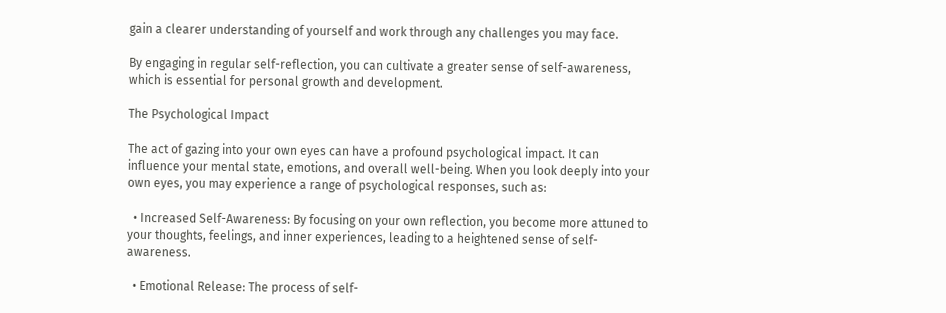gain a clearer understanding of yourself and work through any challenges you may face.

By engaging in regular self-reflection, you can cultivate a greater sense of self-awareness, which is essential for personal growth and development.

The Psychological Impact

The act of gazing into your own eyes can have a profound psychological impact. It can influence your mental state, emotions, and overall well-being. When you look deeply into your own eyes, you may experience a range of psychological responses, such as:

  • Increased Self-Awareness: By focusing on your own reflection, you become more attuned to your thoughts, feelings, and inner experiences, leading to a heightened sense of self-awareness.

  • Emotional Release: The process of self-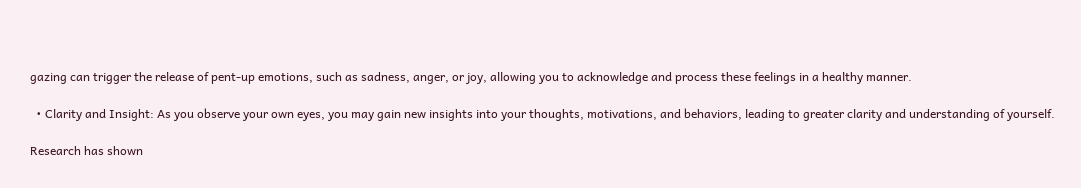gazing can trigger the release of pent-up emotions, such as sadness, anger, or joy, allowing you to acknowledge and process these feelings in a healthy manner.

  • Clarity and Insight: As you observe your own eyes, you may gain new insights into your thoughts, motivations, and behaviors, leading to greater clarity and understanding of yourself.

Research has shown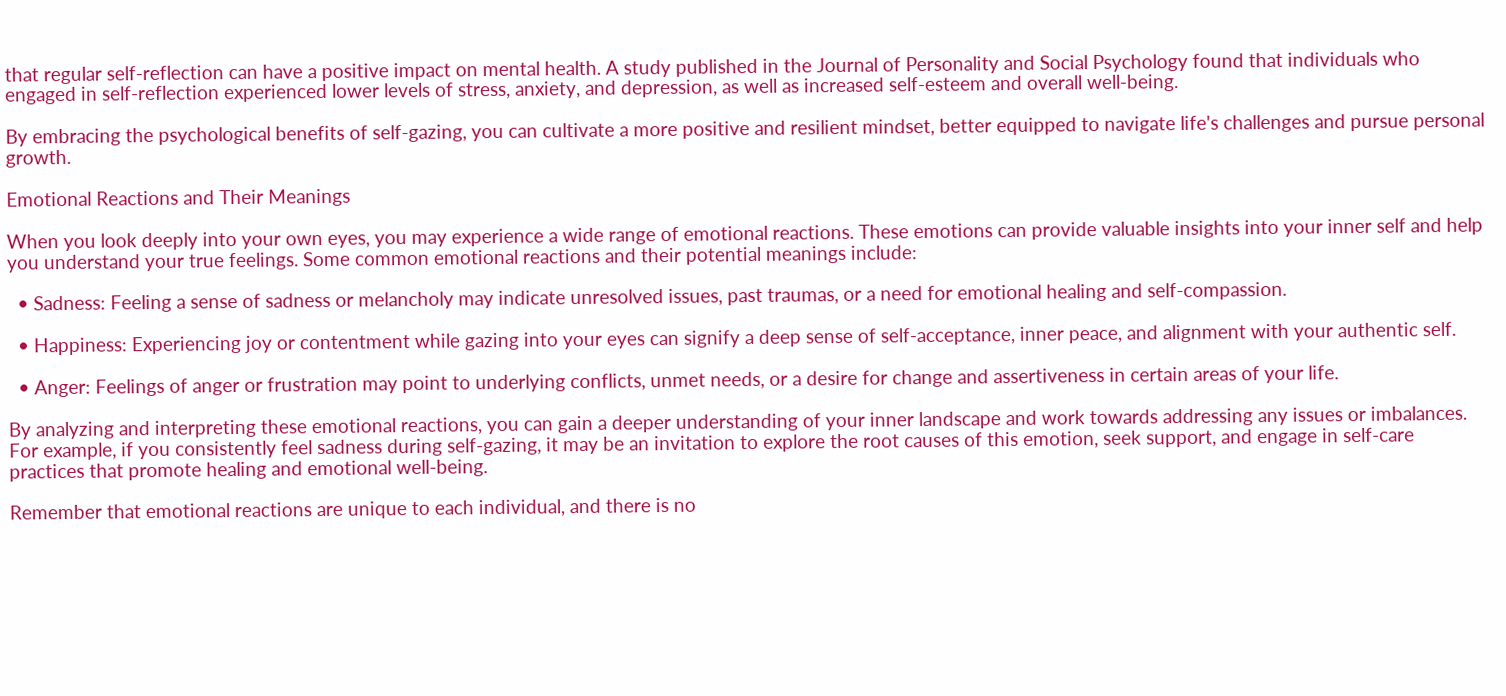that regular self-reflection can have a positive impact on mental health. A study published in the Journal of Personality and Social Psychology found that individuals who engaged in self-reflection experienced lower levels of stress, anxiety, and depression, as well as increased self-esteem and overall well-being.

By embracing the psychological benefits of self-gazing, you can cultivate a more positive and resilient mindset, better equipped to navigate life's challenges and pursue personal growth.

Emotional Reactions and Their Meanings

When you look deeply into your own eyes, you may experience a wide range of emotional reactions. These emotions can provide valuable insights into your inner self and help you understand your true feelings. Some common emotional reactions and their potential meanings include:

  • Sadness: Feeling a sense of sadness or melancholy may indicate unresolved issues, past traumas, or a need for emotional healing and self-compassion.

  • Happiness: Experiencing joy or contentment while gazing into your eyes can signify a deep sense of self-acceptance, inner peace, and alignment with your authentic self.

  • Anger: Feelings of anger or frustration may point to underlying conflicts, unmet needs, or a desire for change and assertiveness in certain areas of your life.

By analyzing and interpreting these emotional reactions, you can gain a deeper understanding of your inner landscape and work towards addressing any issues or imbalances. For example, if you consistently feel sadness during self-gazing, it may be an invitation to explore the root causes of this emotion, seek support, and engage in self-care practices that promote healing and emotional well-being.

Remember that emotional reactions are unique to each individual, and there is no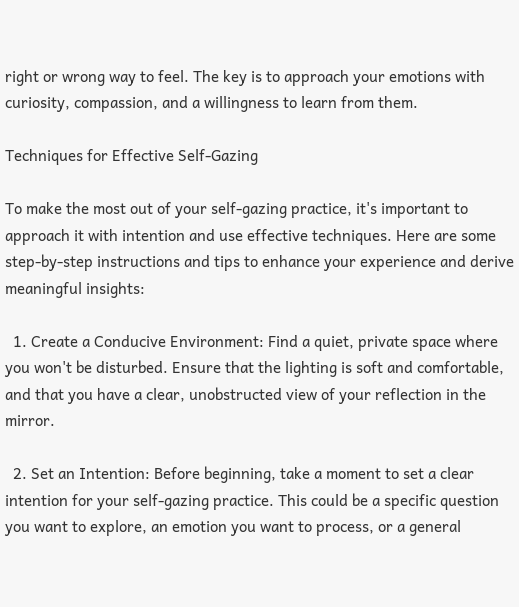right or wrong way to feel. The key is to approach your emotions with curiosity, compassion, and a willingness to learn from them.

Techniques for Effective Self-Gazing

To make the most out of your self-gazing practice, it's important to approach it with intention and use effective techniques. Here are some step-by-step instructions and tips to enhance your experience and derive meaningful insights:

  1. Create a Conducive Environment: Find a quiet, private space where you won't be disturbed. Ensure that the lighting is soft and comfortable, and that you have a clear, unobstructed view of your reflection in the mirror.

  2. Set an Intention: Before beginning, take a moment to set a clear intention for your self-gazing practice. This could be a specific question you want to explore, an emotion you want to process, or a general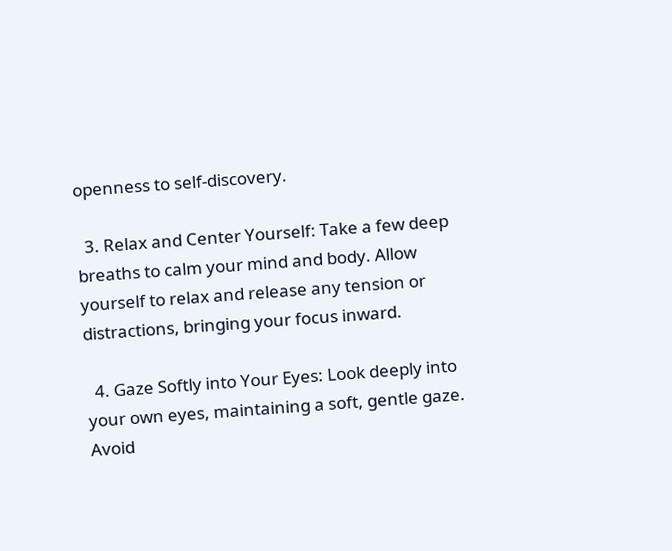openness to self-discovery.

  3. Relax and Center Yourself: Take a few deep breaths to calm your mind and body. Allow yourself to relax and release any tension or distractions, bringing your focus inward.

  4. Gaze Softly into Your Eyes: Look deeply into your own eyes, maintaining a soft, gentle gaze. Avoid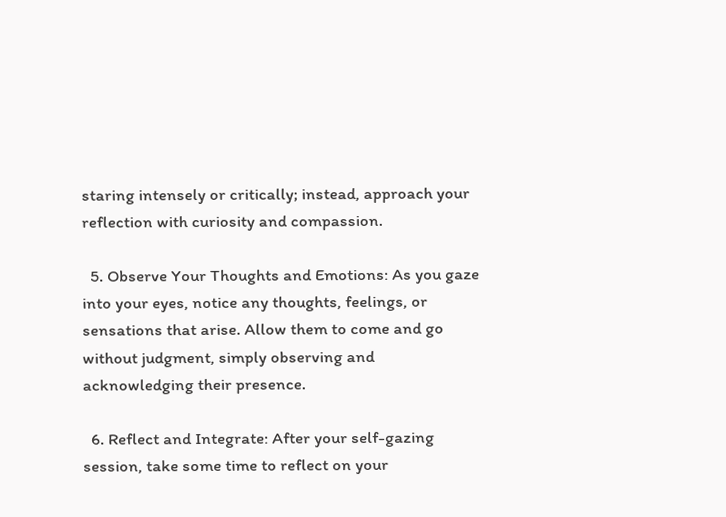staring intensely or critically; instead, approach your reflection with curiosity and compassion.

  5. Observe Your Thoughts and Emotions: As you gaze into your eyes, notice any thoughts, feelings, or sensations that arise. Allow them to come and go without judgment, simply observing and acknowledging their presence.

  6. Reflect and Integrate: After your self-gazing session, take some time to reflect on your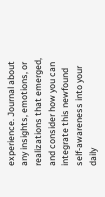experience. Journal about any insights, emotions, or realizations that emerged, and consider how you can integrate this newfound self-awareness into your daily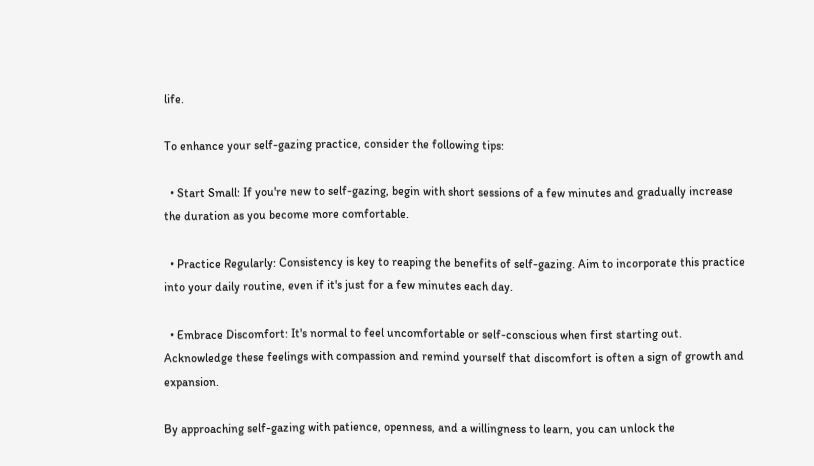life.

To enhance your self-gazing practice, consider the following tips:

  • Start Small: If you're new to self-gazing, begin with short sessions of a few minutes and gradually increase the duration as you become more comfortable.

  • Practice Regularly: Consistency is key to reaping the benefits of self-gazing. Aim to incorporate this practice into your daily routine, even if it's just for a few minutes each day.

  • Embrace Discomfort: It's normal to feel uncomfortable or self-conscious when first starting out. Acknowledge these feelings with compassion and remind yourself that discomfort is often a sign of growth and expansion.

By approaching self-gazing with patience, openness, and a willingness to learn, you can unlock the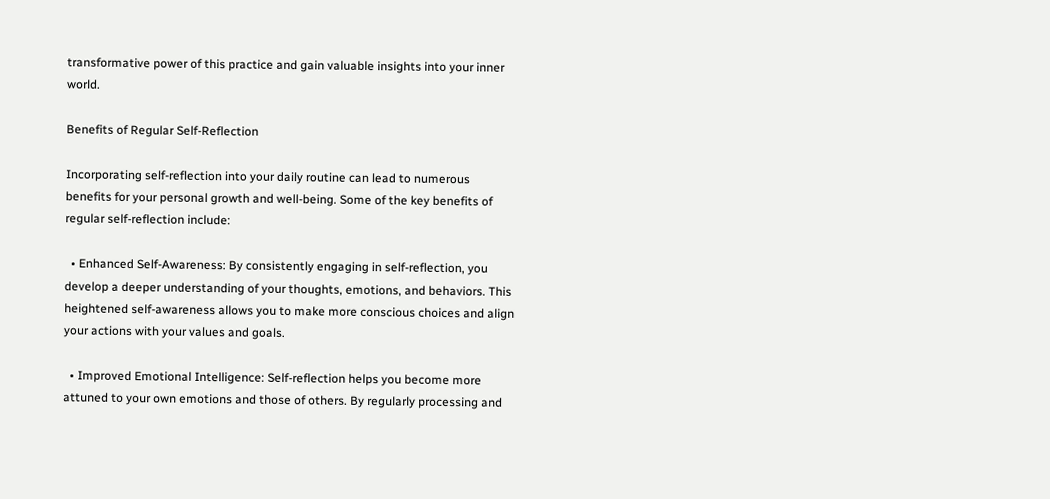transformative power of this practice and gain valuable insights into your inner world.

Benefits of Regular Self-Reflection

Incorporating self-reflection into your daily routine can lead to numerous benefits for your personal growth and well-being. Some of the key benefits of regular self-reflection include:

  • Enhanced Self-Awareness: By consistently engaging in self-reflection, you develop a deeper understanding of your thoughts, emotions, and behaviors. This heightened self-awareness allows you to make more conscious choices and align your actions with your values and goals.

  • Improved Emotional Intelligence: Self-reflection helps you become more attuned to your own emotions and those of others. By regularly processing and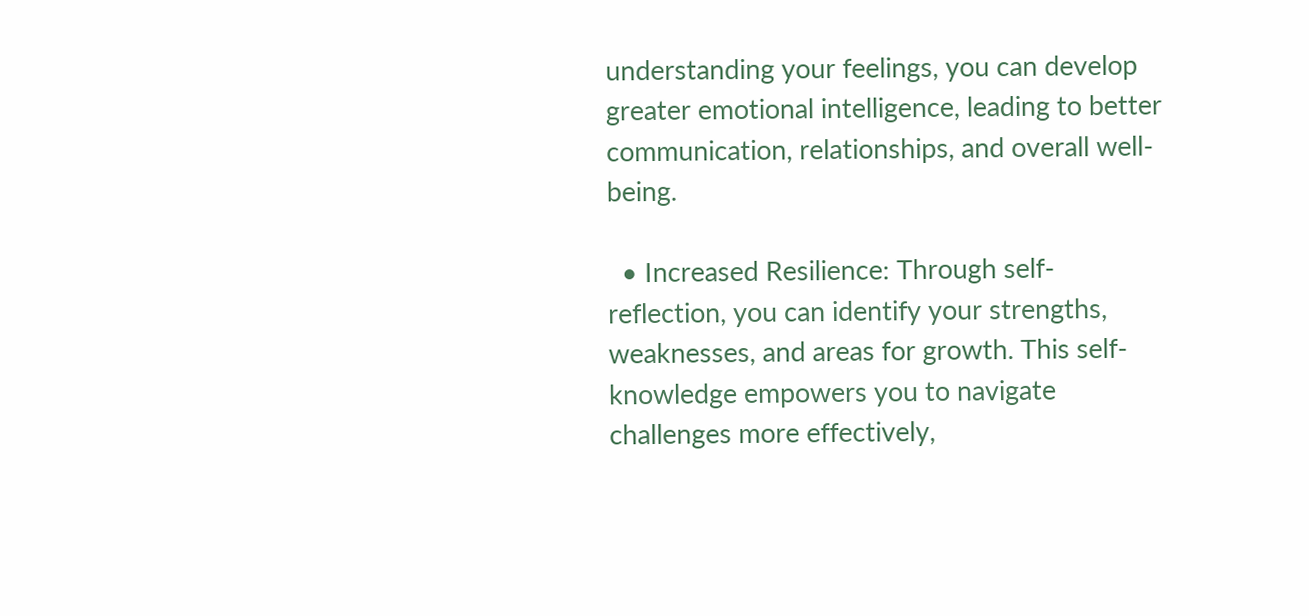understanding your feelings, you can develop greater emotional intelligence, leading to better communication, relationships, and overall well-being.

  • Increased Resilience: Through self-reflection, you can identify your strengths, weaknesses, and areas for growth. This self-knowledge empowers you to navigate challenges more effectively,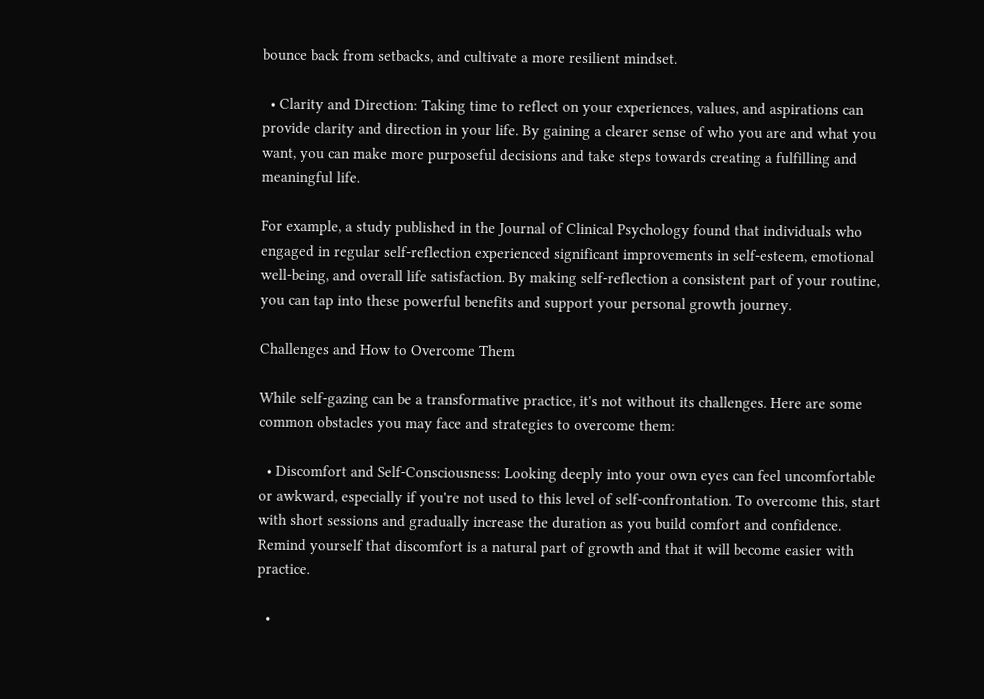bounce back from setbacks, and cultivate a more resilient mindset.

  • Clarity and Direction: Taking time to reflect on your experiences, values, and aspirations can provide clarity and direction in your life. By gaining a clearer sense of who you are and what you want, you can make more purposeful decisions and take steps towards creating a fulfilling and meaningful life.

For example, a study published in the Journal of Clinical Psychology found that individuals who engaged in regular self-reflection experienced significant improvements in self-esteem, emotional well-being, and overall life satisfaction. By making self-reflection a consistent part of your routine, you can tap into these powerful benefits and support your personal growth journey.

Challenges and How to Overcome Them

While self-gazing can be a transformative practice, it's not without its challenges. Here are some common obstacles you may face and strategies to overcome them:

  • Discomfort and Self-Consciousness: Looking deeply into your own eyes can feel uncomfortable or awkward, especially if you're not used to this level of self-confrontation. To overcome this, start with short sessions and gradually increase the duration as you build comfort and confidence. Remind yourself that discomfort is a natural part of growth and that it will become easier with practice.

  •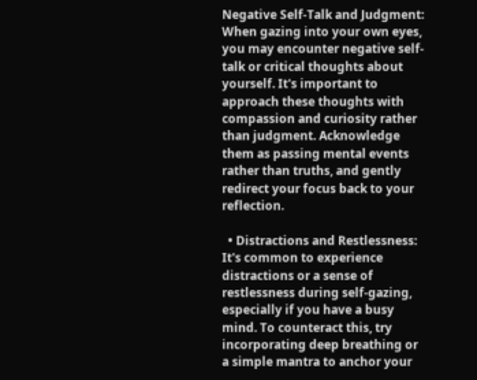Negative Self-Talk and Judgment: When gazing into your own eyes, you may encounter negative self-talk or critical thoughts about yourself. It's important to approach these thoughts with compassion and curiosity rather than judgment. Acknowledge them as passing mental events rather than truths, and gently redirect your focus back to your reflection.

  • Distractions and Restlessness: It's common to experience distractions or a sense of restlessness during self-gazing, especially if you have a busy mind. To counteract this, try incorporating deep breathing or a simple mantra to anchor your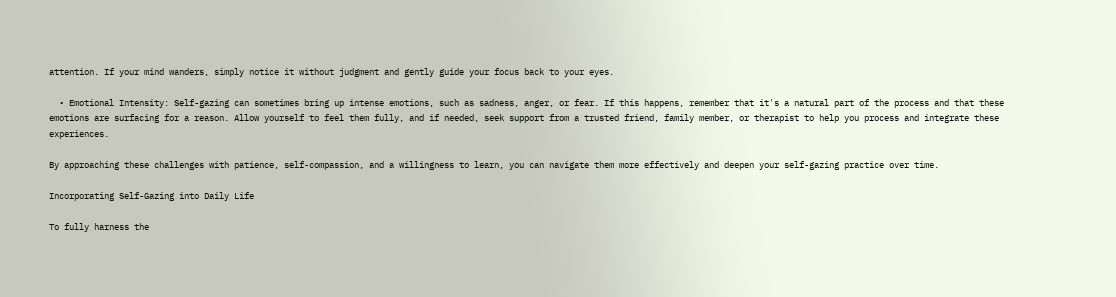attention. If your mind wanders, simply notice it without judgment and gently guide your focus back to your eyes.

  • Emotional Intensity: Self-gazing can sometimes bring up intense emotions, such as sadness, anger, or fear. If this happens, remember that it's a natural part of the process and that these emotions are surfacing for a reason. Allow yourself to feel them fully, and if needed, seek support from a trusted friend, family member, or therapist to help you process and integrate these experiences.

By approaching these challenges with patience, self-compassion, and a willingness to learn, you can navigate them more effectively and deepen your self-gazing practice over time.

Incorporating Self-Gazing into Daily Life

To fully harness the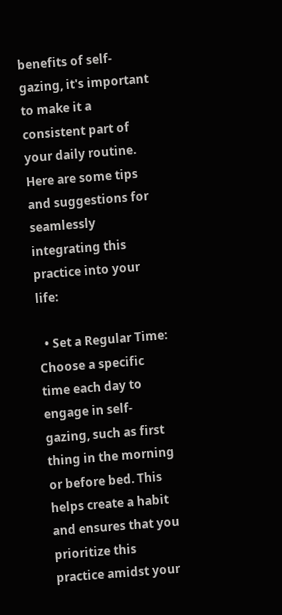benefits of self-gazing, it's important to make it a consistent part of your daily routine. Here are some tips and suggestions for seamlessly integrating this practice into your life:

  • Set a Regular Time: Choose a specific time each day to engage in self-gazing, such as first thing in the morning or before bed. This helps create a habit and ensures that you prioritize this practice amidst your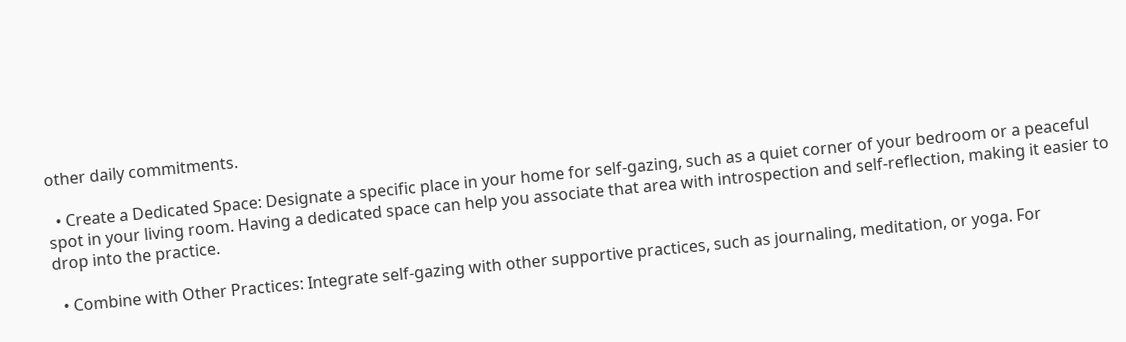other daily commitments.

  • Create a Dedicated Space: Designate a specific place in your home for self-gazing, such as a quiet corner of your bedroom or a peaceful spot in your living room. Having a dedicated space can help you associate that area with introspection and self-reflection, making it easier to drop into the practice.

  • Combine with Other Practices: Integrate self-gazing with other supportive practices, such as journaling, meditation, or yoga. For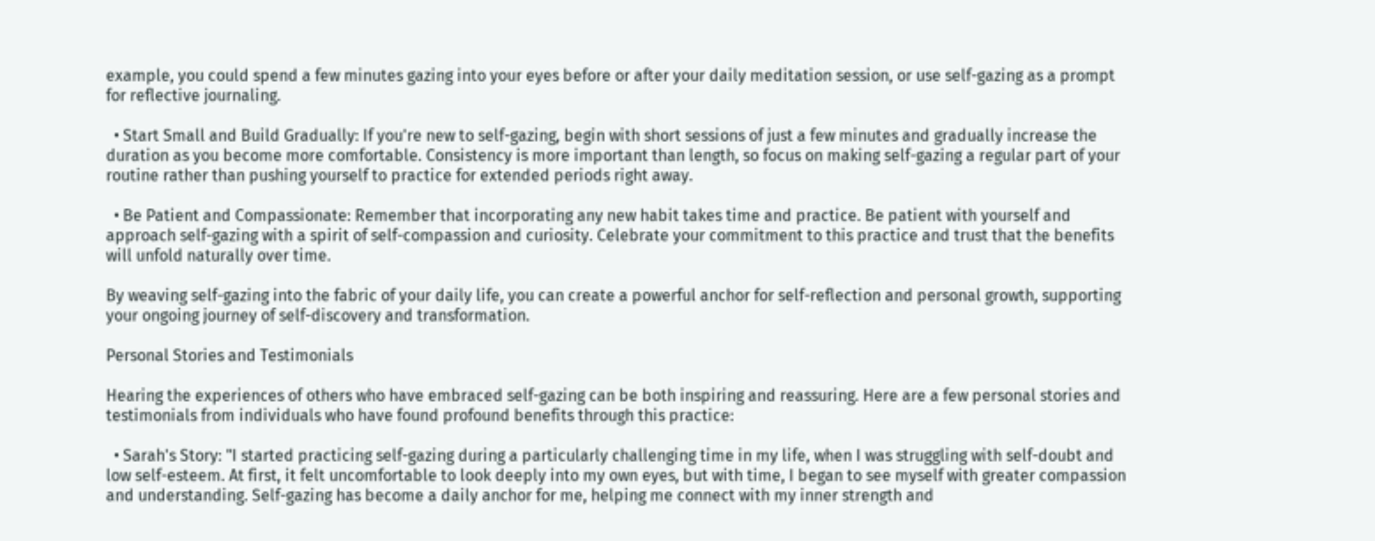example, you could spend a few minutes gazing into your eyes before or after your daily meditation session, or use self-gazing as a prompt for reflective journaling.

  • Start Small and Build Gradually: If you're new to self-gazing, begin with short sessions of just a few minutes and gradually increase the duration as you become more comfortable. Consistency is more important than length, so focus on making self-gazing a regular part of your routine rather than pushing yourself to practice for extended periods right away.

  • Be Patient and Compassionate: Remember that incorporating any new habit takes time and practice. Be patient with yourself and approach self-gazing with a spirit of self-compassion and curiosity. Celebrate your commitment to this practice and trust that the benefits will unfold naturally over time.

By weaving self-gazing into the fabric of your daily life, you can create a powerful anchor for self-reflection and personal growth, supporting your ongoing journey of self-discovery and transformation.

Personal Stories and Testimonials

Hearing the experiences of others who have embraced self-gazing can be both inspiring and reassuring. Here are a few personal stories and testimonials from individuals who have found profound benefits through this practice:

  • Sarah's Story: "I started practicing self-gazing during a particularly challenging time in my life, when I was struggling with self-doubt and low self-esteem. At first, it felt uncomfortable to look deeply into my own eyes, but with time, I began to see myself with greater compassion and understanding. Self-gazing has become a daily anchor for me, helping me connect with my inner strength and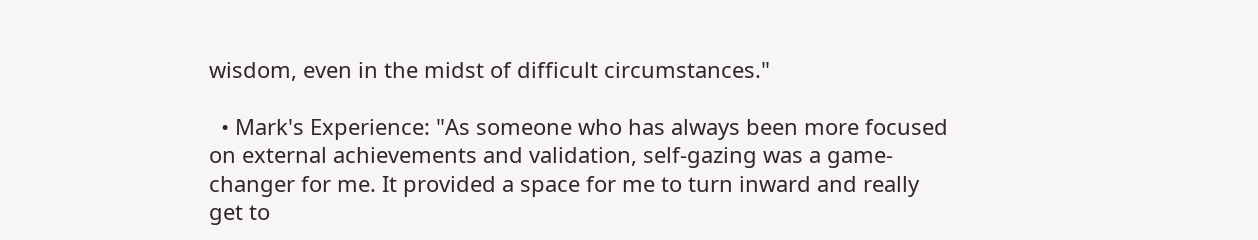wisdom, even in the midst of difficult circumstances."

  • Mark's Experience: "As someone who has always been more focused on external achievements and validation, self-gazing was a game-changer for me. It provided a space for me to turn inward and really get to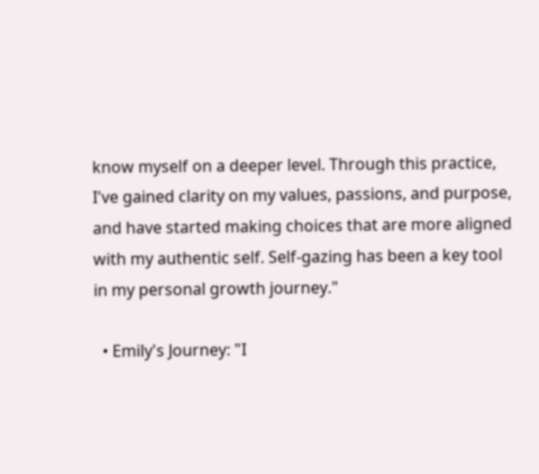know myself on a deeper level. Through this practice, I've gained clarity on my values, passions, and purpose, and have started making choices that are more aligned with my authentic self. Self-gazing has been a key tool in my personal growth journey."

  • Emily's Journey: "I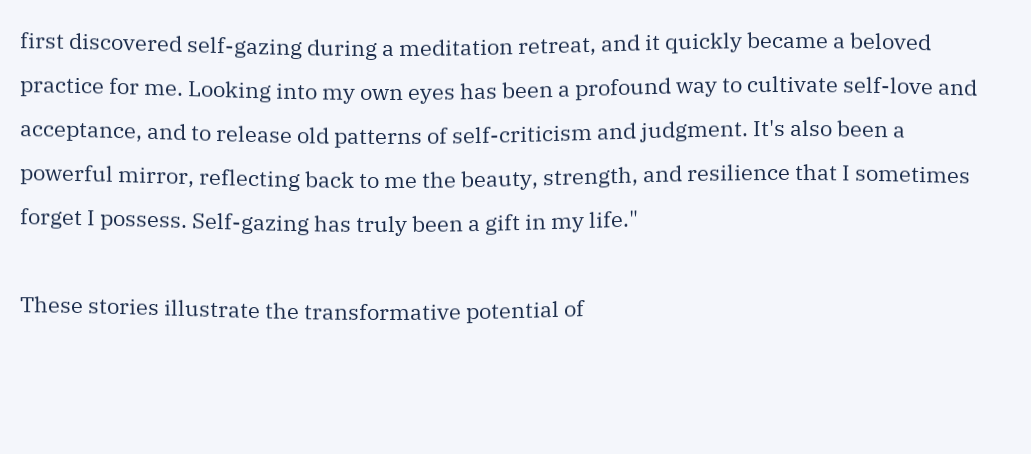first discovered self-gazing during a meditation retreat, and it quickly became a beloved practice for me. Looking into my own eyes has been a profound way to cultivate self-love and acceptance, and to release old patterns of self-criticism and judgment. It's also been a powerful mirror, reflecting back to me the beauty, strength, and resilience that I sometimes forget I possess. Self-gazing has truly been a gift in my life."

These stories illustrate the transformative potential of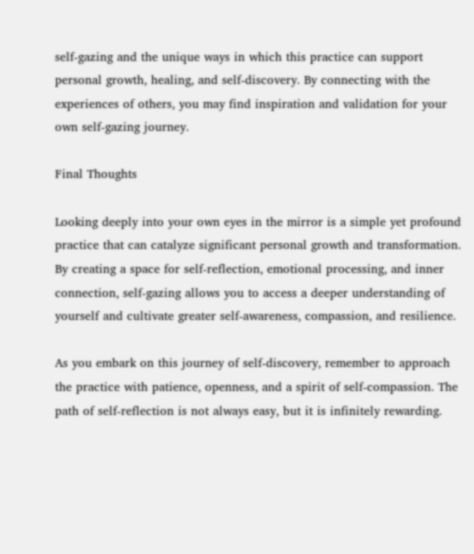self-gazing and the unique ways in which this practice can support personal growth, healing, and self-discovery. By connecting with the experiences of others, you may find inspiration and validation for your own self-gazing journey.

Final Thoughts

Looking deeply into your own eyes in the mirror is a simple yet profound practice that can catalyze significant personal growth and transformation. By creating a space for self-reflection, emotional processing, and inner connection, self-gazing allows you to access a deeper understanding of yourself and cultivate greater self-awareness, compassion, and resilience.

As you embark on this journey of self-discovery, remember to approach the practice with patience, openness, and a spirit of self-compassion. The path of self-reflection is not always easy, but it is infinitely rewarding.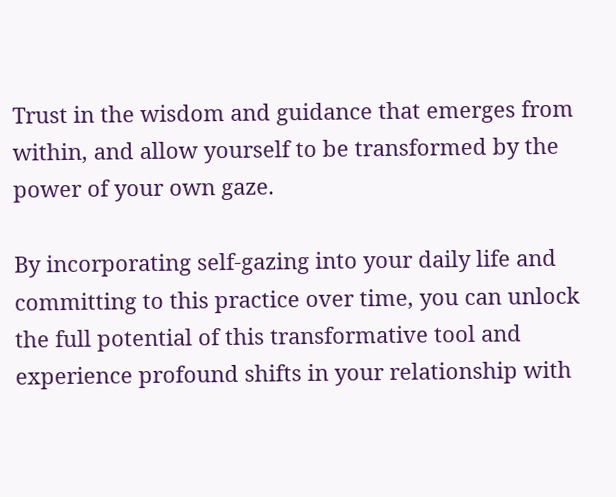Trust in the wisdom and guidance that emerges from within, and allow yourself to be transformed by the power of your own gaze.

By incorporating self-gazing into your daily life and committing to this practice over time, you can unlock the full potential of this transformative tool and experience profound shifts in your relationship with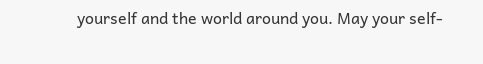yourself and the world around you. May your self-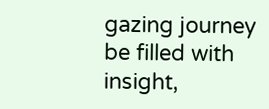gazing journey be filled with insight,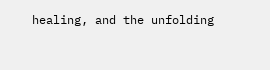healing, and the unfolding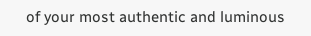of your most authentic and luminous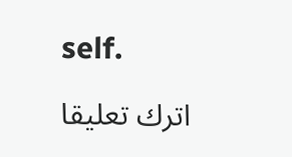self.

اترك تعليقا